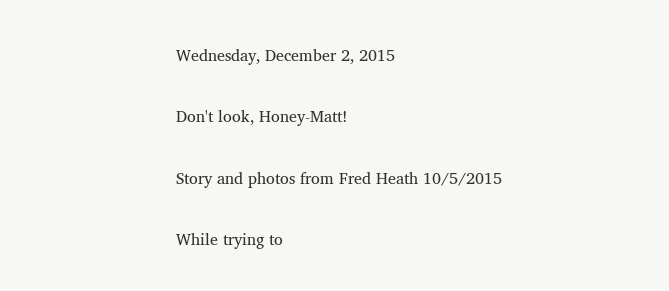Wednesday, December 2, 2015

Don't look, Honey-Matt!

Story and photos from Fred Heath 10/5/2015

While trying to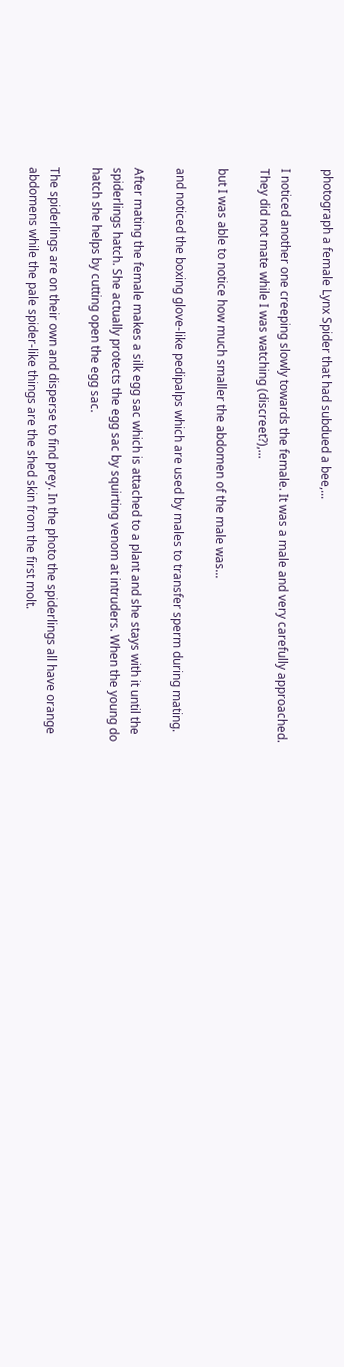photograph a female Lynx Spider that had subdued a bee,...

I noticed another one creeping slowly towards the female. It was a male and very carefully approached. They did not mate while I was watching (discreet?),...

but I was able to notice how much smaller the abdomen of the male was...

and noticed the boxing glove-like pedipalps which are used by males to transfer sperm during mating.

After mating the female makes a silk egg sac which is attached to a plant and she stays with it until the spiderlings hatch. She actually protects the egg sac by squirting venom at intruders. When the young do hatch she helps by cutting open the egg sac.

The spiderlings are on their own and disperse to find prey. In the photo the spiderlings all have orange abdomens while the pale spider-like things are the shed skin from the first molt.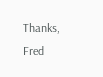Thanks, Fred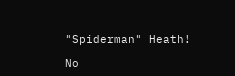"Spiderman" Heath!

No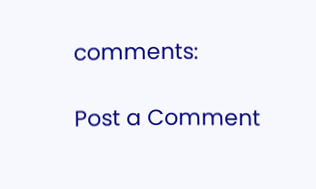comments:

Post a Comment